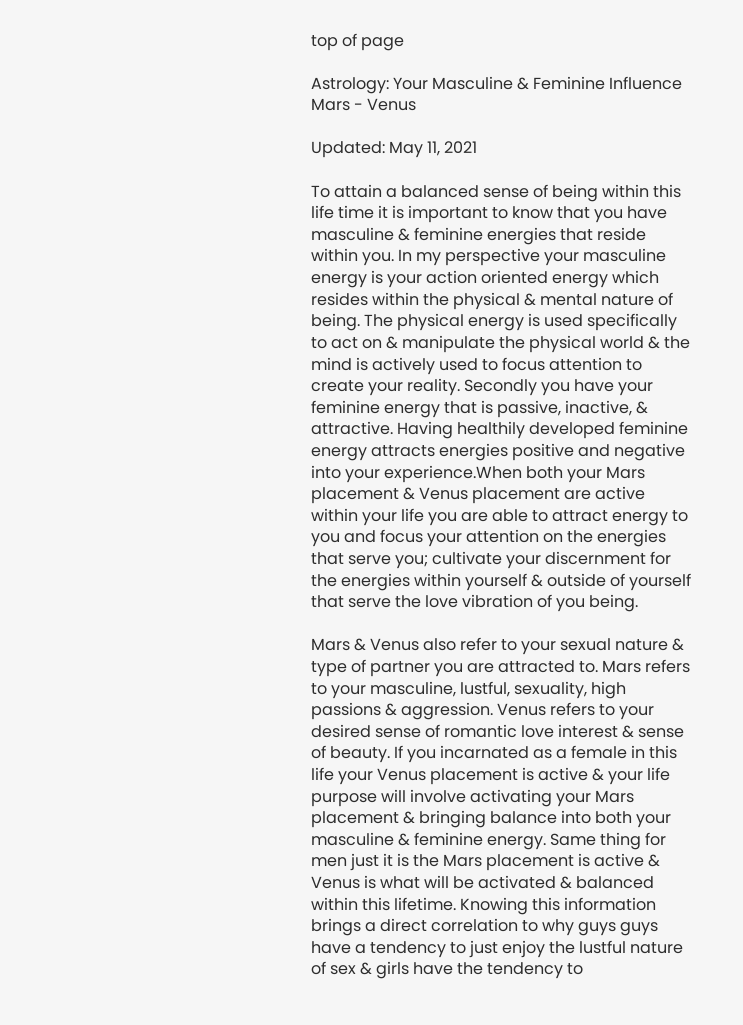top of page

Astrology: Your Masculine & Feminine Influence Mars - Venus

Updated: May 11, 2021

To attain a balanced sense of being within this life time it is important to know that you have masculine & feminine energies that reside within you. In my perspective your masculine energy is your action oriented energy which resides within the physical & mental nature of being. The physical energy is used specifically to act on & manipulate the physical world & the mind is actively used to focus attention to create your reality. Secondly you have your feminine energy that is passive, inactive, & attractive. Having healthily developed feminine energy attracts energies positive and negative into your experience.When both your Mars placement & Venus placement are active within your life you are able to attract energy to you and focus your attention on the energies that serve you; cultivate your discernment for the energies within yourself & outside of yourself that serve the love vibration of you being.

Mars & Venus also refer to your sexual nature & type of partner you are attracted to. Mars refers to your masculine, lustful, sexuality, high passions & aggression. Venus refers to your desired sense of romantic love interest & sense of beauty. If you incarnated as a female in this life your Venus placement is active & your life purpose will involve activating your Mars placement & bringing balance into both your masculine & feminine energy. Same thing for men just it is the Mars placement is active & Venus is what will be activated & balanced within this lifetime. Knowing this information brings a direct correlation to why guys guys have a tendency to just enjoy the lustful nature of sex & girls have the tendency to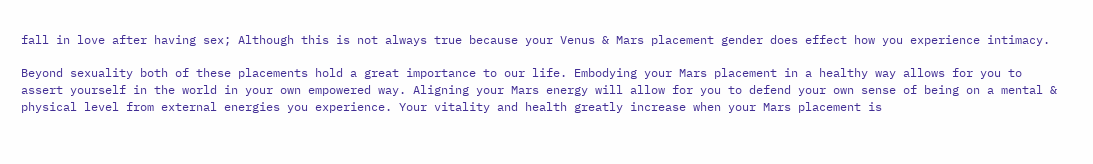fall in love after having sex; Although this is not always true because your Venus & Mars placement gender does effect how you experience intimacy.

Beyond sexuality both of these placements hold a great importance to our life. Embodying your Mars placement in a healthy way allows for you to assert yourself in the world in your own empowered way. Aligning your Mars energy will allow for you to defend your own sense of being on a mental & physical level from external energies you experience. Your vitality and health greatly increase when your Mars placement is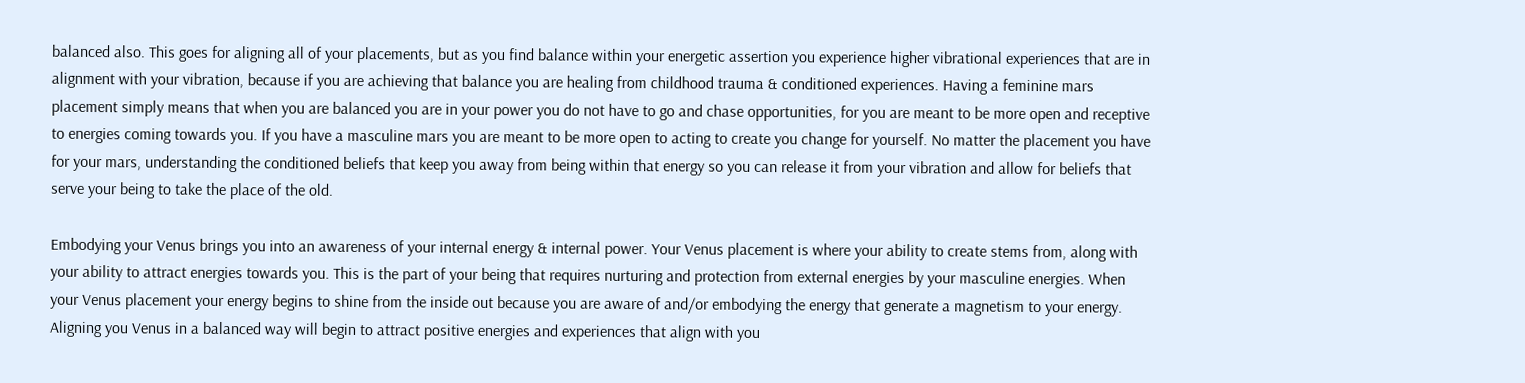balanced also. This goes for aligning all of your placements, but as you find balance within your energetic assertion you experience higher vibrational experiences that are in alignment with your vibration, because if you are achieving that balance you are healing from childhood trauma & conditioned experiences. Having a feminine mars placement simply means that when you are balanced you are in your power you do not have to go and chase opportunities, for you are meant to be more open and receptive to energies coming towards you. If you have a masculine mars you are meant to be more open to acting to create you change for yourself. No matter the placement you have for your mars, understanding the conditioned beliefs that keep you away from being within that energy so you can release it from your vibration and allow for beliefs that serve your being to take the place of the old.

Embodying your Venus brings you into an awareness of your internal energy & internal power. Your Venus placement is where your ability to create stems from, along with your ability to attract energies towards you. This is the part of your being that requires nurturing and protection from external energies by your masculine energies. When your Venus placement your energy begins to shine from the inside out because you are aware of and/or embodying the energy that generate a magnetism to your energy. Aligning you Venus in a balanced way will begin to attract positive energies and experiences that align with you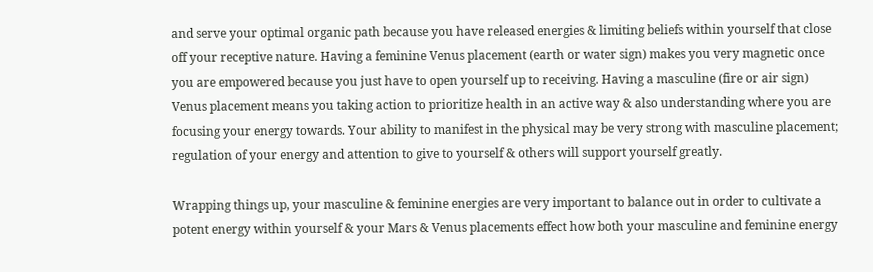and serve your optimal organic path because you have released energies & limiting beliefs within yourself that close off your receptive nature. Having a feminine Venus placement (earth or water sign) makes you very magnetic once you are empowered because you just have to open yourself up to receiving. Having a masculine (fire or air sign) Venus placement means you taking action to prioritize health in an active way & also understanding where you are focusing your energy towards. Your ability to manifest in the physical may be very strong with masculine placement; regulation of your energy and attention to give to yourself & others will support yourself greatly.

Wrapping things up, your masculine & feminine energies are very important to balance out in order to cultivate a potent energy within yourself & your Mars & Venus placements effect how both your masculine and feminine energy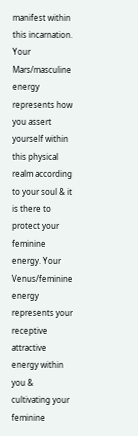manifest within this incarnation. Your Mars/masculine energy represents how you assert yourself within this physical realm according to your soul & it is there to protect your feminine energy. Your Venus/feminine energy represents your receptive attractive energy within you & cultivating your feminine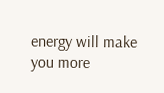energy will make you more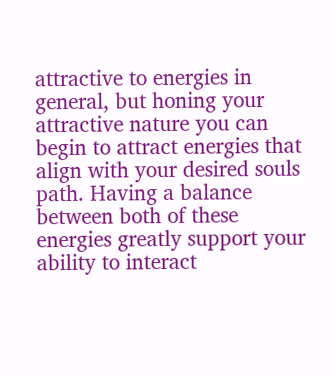attractive to energies in general, but honing your attractive nature you can begin to attract energies that align with your desired souls path. Having a balance between both of these energies greatly support your ability to interact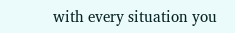with every situation you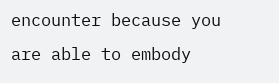encounter because you are able to embody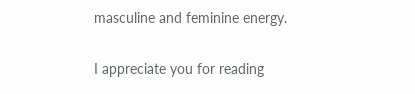masculine and feminine energy.

I appreciate you for reading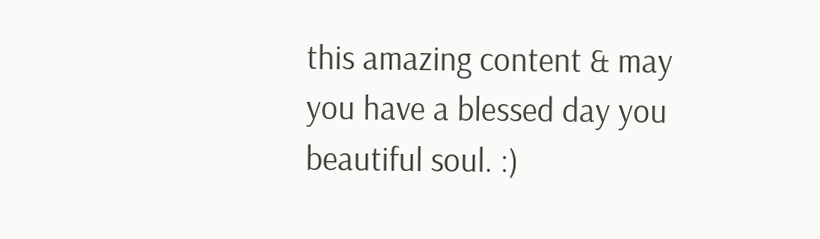this amazing content & may you have a blessed day you beautiful soul. :)